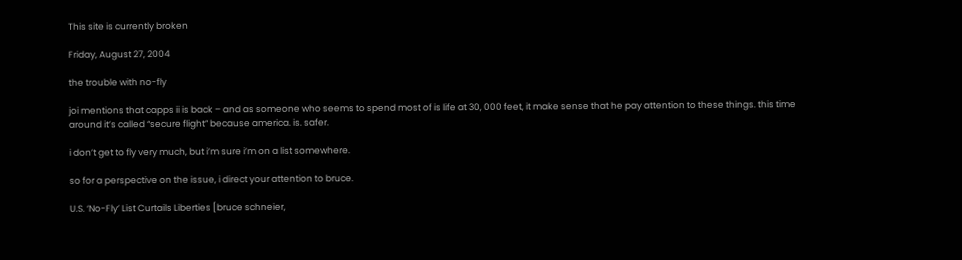This site is currently broken

Friday, August 27, 2004

the trouble with no-fly

joi mentions that capps ii is back – and as someone who seems to spend most of is life at 30, 000 feet, it make sense that he pay attention to these things. this time around it’s called “secure flight” because america. is. safer.

i don’t get to fly very much, but i’m sure i’m on a list somewhere.

so for a perspective on the issue, i direct your attention to bruce.

U.S. ‘No-Fly’ List Curtails Liberties [bruce schneier,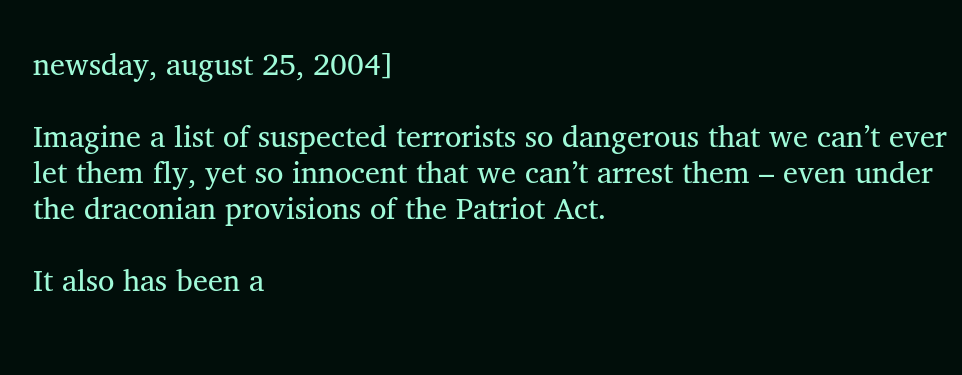newsday, august 25, 2004]

Imagine a list of suspected terrorists so dangerous that we can’t ever let them fly, yet so innocent that we can’t arrest them – even under the draconian provisions of the Patriot Act.

It also has been a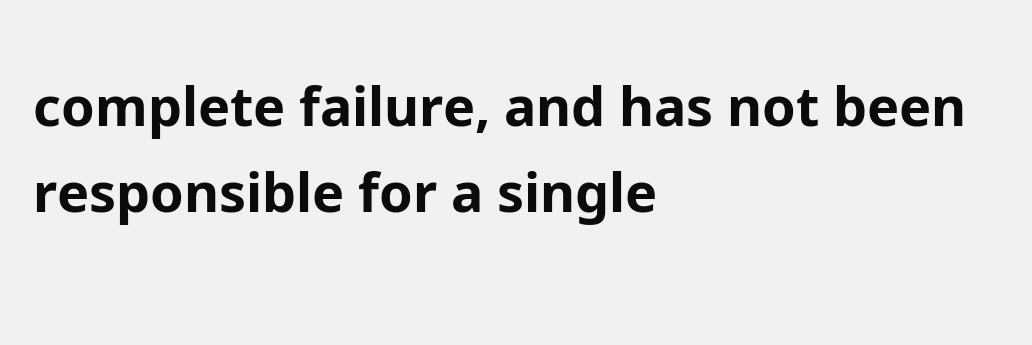complete failure, and has not been responsible for a single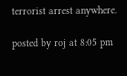terrorist arrest anywhere.

posted by roj at 8:05 pm